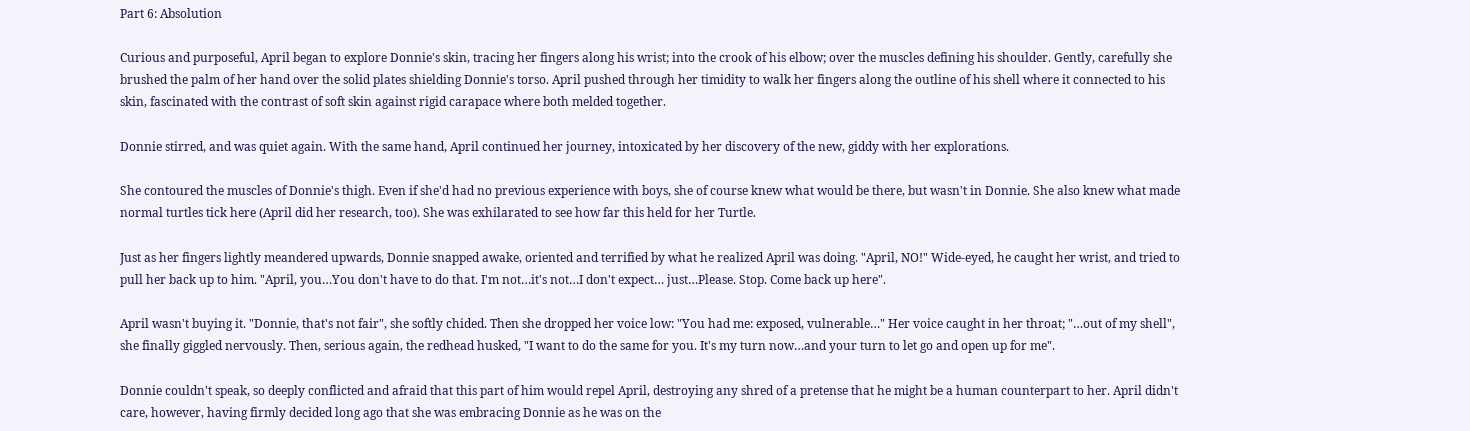Part 6: Absolution

Curious and purposeful, April began to explore Donnie's skin, tracing her fingers along his wrist; into the crook of his elbow; over the muscles defining his shoulder. Gently, carefully she brushed the palm of her hand over the solid plates shielding Donnie's torso. April pushed through her timidity to walk her fingers along the outline of his shell where it connected to his skin, fascinated with the contrast of soft skin against rigid carapace where both melded together.

Donnie stirred, and was quiet again. With the same hand, April continued her journey, intoxicated by her discovery of the new, giddy with her explorations.

She contoured the muscles of Donnie's thigh. Even if she'd had no previous experience with boys, she of course knew what would be there, but wasn't in Donnie. She also knew what made normal turtles tick here (April did her research, too). She was exhilarated to see how far this held for her Turtle.

Just as her fingers lightly meandered upwards, Donnie snapped awake, oriented and terrified by what he realized April was doing. "April, NO!" Wide-eyed, he caught her wrist, and tried to pull her back up to him. "April, you…You don't have to do that. I'm not…it's not…I don't expect… just…Please. Stop. Come back up here".

April wasn't buying it. "Donnie, that's not fair", she softly chided. Then she dropped her voice low: "You had me: exposed, vulnerable…" Her voice caught in her throat; "…out of my shell", she finally giggled nervously. Then, serious again, the redhead husked, "I want to do the same for you. It's my turn now…and your turn to let go and open up for me".

Donnie couldn't speak, so deeply conflicted and afraid that this part of him would repel April, destroying any shred of a pretense that he might be a human counterpart to her. April didn't care, however, having firmly decided long ago that she was embracing Donnie as he was on the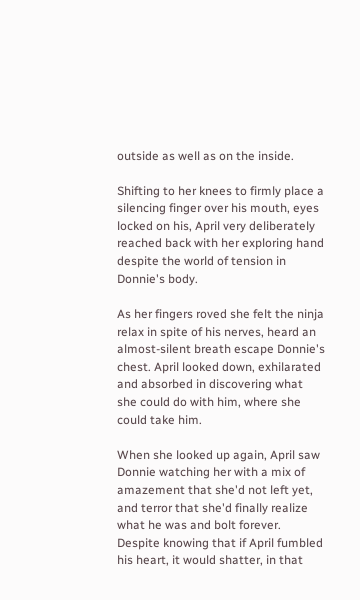outside as well as on the inside.

Shifting to her knees to firmly place a silencing finger over his mouth, eyes locked on his, April very deliberately reached back with her exploring hand despite the world of tension in Donnie's body.

As her fingers roved she felt the ninja relax in spite of his nerves, heard an almost-silent breath escape Donnie's chest. April looked down, exhilarated and absorbed in discovering what she could do with him, where she could take him.

When she looked up again, April saw Donnie watching her with a mix of amazement that she'd not left yet, and terror that she'd finally realize what he was and bolt forever. Despite knowing that if April fumbled his heart, it would shatter, in that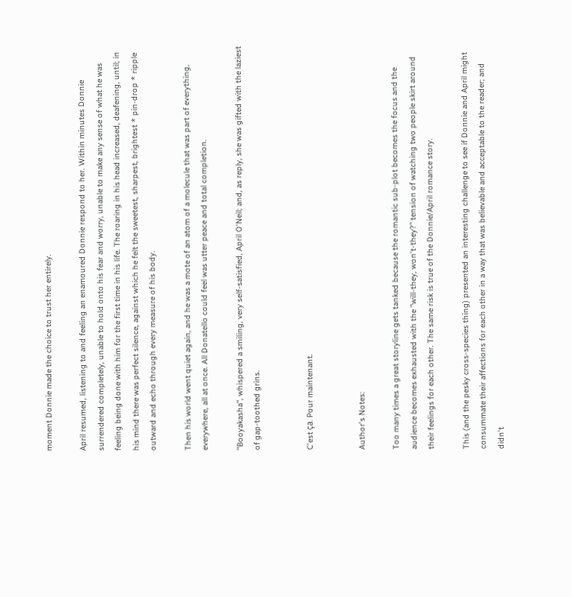moment Donnie made the choice to trust her entirely.

April resumed, listening to and feeling an enamoured Donnie respond to her. Within minutes Donnie surrendered completely, unable to hold onto his fear and worry, unable to make any sense of what he was feeling being done with him for the first time in his life. The roaring in his head increased, deafening, until; in his mind there was perfect silence, against which he felt the sweetest, sharpest, brightest * pin-drop * ripple outward and echo through every measure of his body.

Then his world went quiet again, and he was a mote of an atom of a molecule that was part of everything, everywhere, all at once. All Donatello could feel was utter peace and total completion.

"Booyakasha", whispered a smiling, very self-satisfied, April O'Neil; and, as reply, she was gifted with the laziest of gap-toothed grins.


C'est ça. Pour maintenant.


Author's Notes:

Too many times a great storyline gets tanked because the romantic sub-plot becomes the focus and the audience becomes exhausted with the "will-they, won't-they?" tension of watching two people skirt around their feelings for each other. The same risk is true of the Donnie/April romance story.

This (and the pesky cross-species thing) presented an interesting challenge to see if Donnie and April might consummate their affections for each other in a way that was believable and acceptable to the reader; and didn't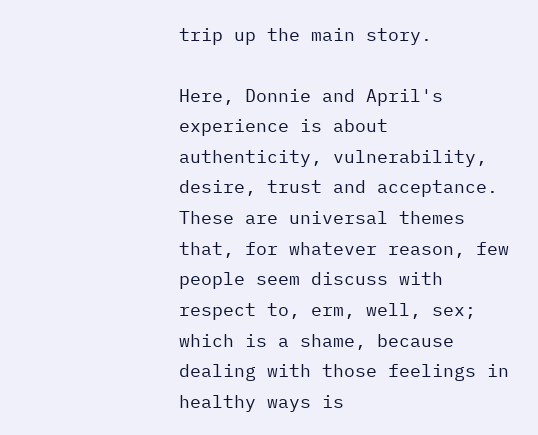trip up the main story.

Here, Donnie and April's experience is about authenticity, vulnerability, desire, trust and acceptance. These are universal themes that, for whatever reason, few people seem discuss with respect to, erm, well, sex; which is a shame, because dealing with those feelings in healthy ways is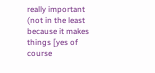really important (not in the least because it makes things [yes of course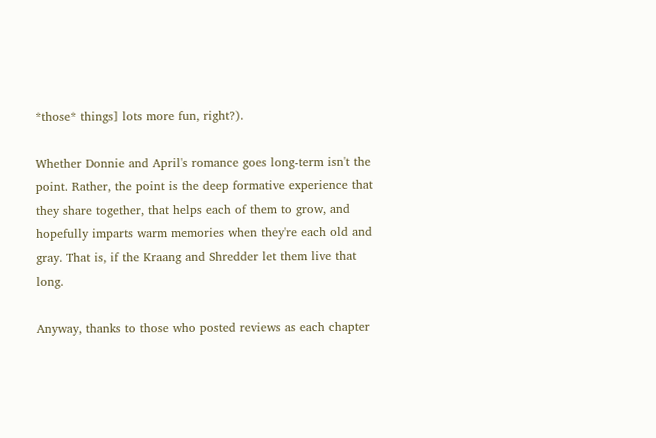*those* things] lots more fun, right?).

Whether Donnie and April's romance goes long-term isn't the point. Rather, the point is the deep formative experience that they share together, that helps each of them to grow, and hopefully imparts warm memories when they're each old and gray. That is, if the Kraang and Shredder let them live that long.

Anyway, thanks to those who posted reviews as each chapter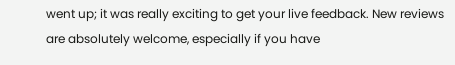went up; it was really exciting to get your live feedback. New reviews are absolutely welcome, especially if you have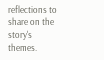reflections to share on the story's themes.